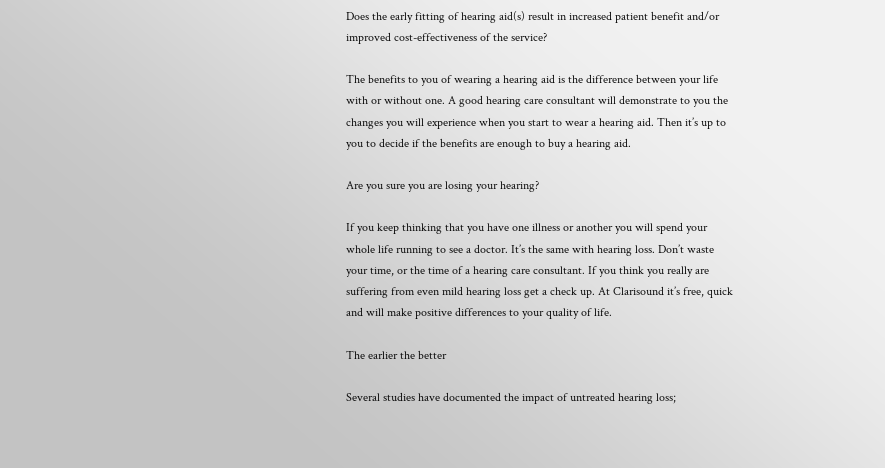Does the early fitting of hearing aid(s) result in increased patient benefit and/or improved cost-effectiveness of the service?

The benefits to you of wearing a hearing aid is the difference between your life with or without one. A good hearing care consultant will demonstrate to you the changes you will experience when you start to wear a hearing aid. Then it’s up to you to decide if the benefits are enough to buy a hearing aid.

Are you sure you are losing your hearing?

If you keep thinking that you have one illness or another you will spend your whole life running to see a doctor. It’s the same with hearing loss. Don’t waste your time, or the time of a hearing care consultant. If you think you really are suffering from even mild hearing loss get a check up. At Clarisound it’s free, quick and will make positive differences to your quality of life.

The earlier the better

Several studies have documented the impact of untreated hearing loss;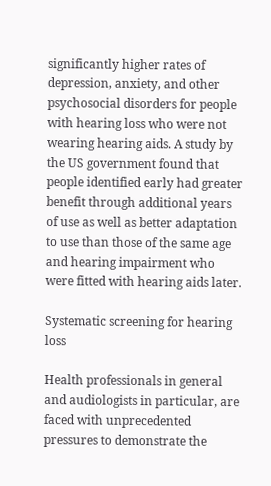significantly higher rates of depression, anxiety, and other psychosocial disorders for people with hearing loss who were not wearing hearing aids. A study by the US government found that people identified early had greater benefit through additional years of use as well as better adaptation to use than those of the same age and hearing impairment who were fitted with hearing aids later.

Systematic screening for hearing loss

Health professionals in general and audiologists in particular, are faced with unprecedented pressures to demonstrate the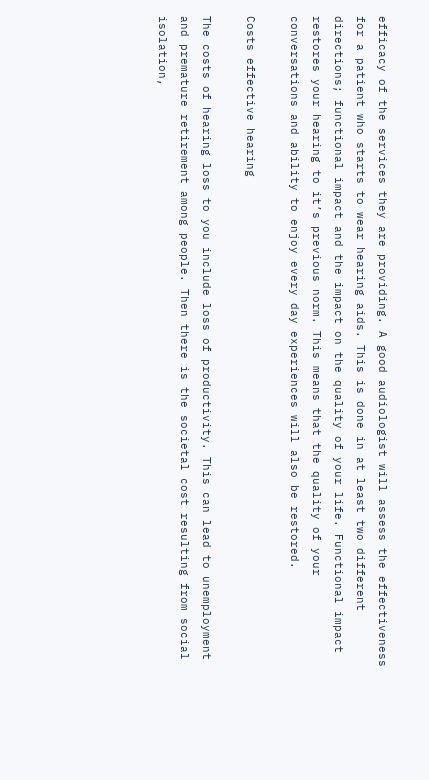efficacy of the services they are providing. A good audiologist will assess the effectiveness for a patient who starts to wear hearing aids. This is done in at least two different directions; functional impact and the impact on the quality of your life. Functional impact restores your hearing to it’s previous norm. This means that the quality of your conversations and ability to enjoy every day experiences will also be restored.

Costs effective hearing

The costs of hearing loss to you include loss of productivity. This can lead to unemployment and premature retirement among people. Then there is the societal cost resulting from social isolation,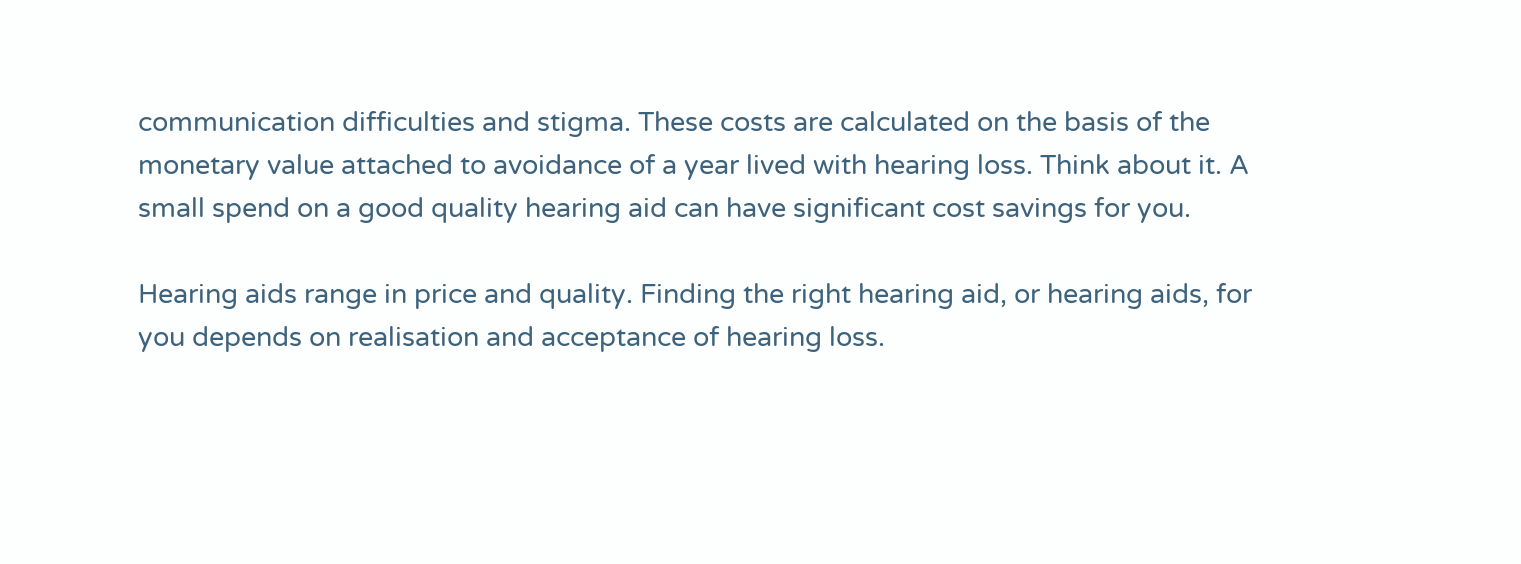communication difficulties and stigma. These costs are calculated on the basis of the monetary value attached to avoidance of a year lived with hearing loss. Think about it. A small spend on a good quality hearing aid can have significant cost savings for you.

Hearing aids range in price and quality. Finding the right hearing aid, or hearing aids, for you depends on realisation and acceptance of hearing loss.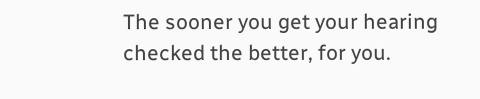The sooner you get your hearing checked the better, for you.